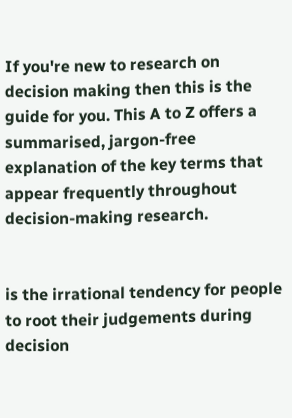If you're new to research on decision making then this is the guide for you. This A to Z offers a summarised, jargon-free explanation of the key terms that appear frequently throughout decision-making research.


is the irrational tendency for people to root their judgements during decision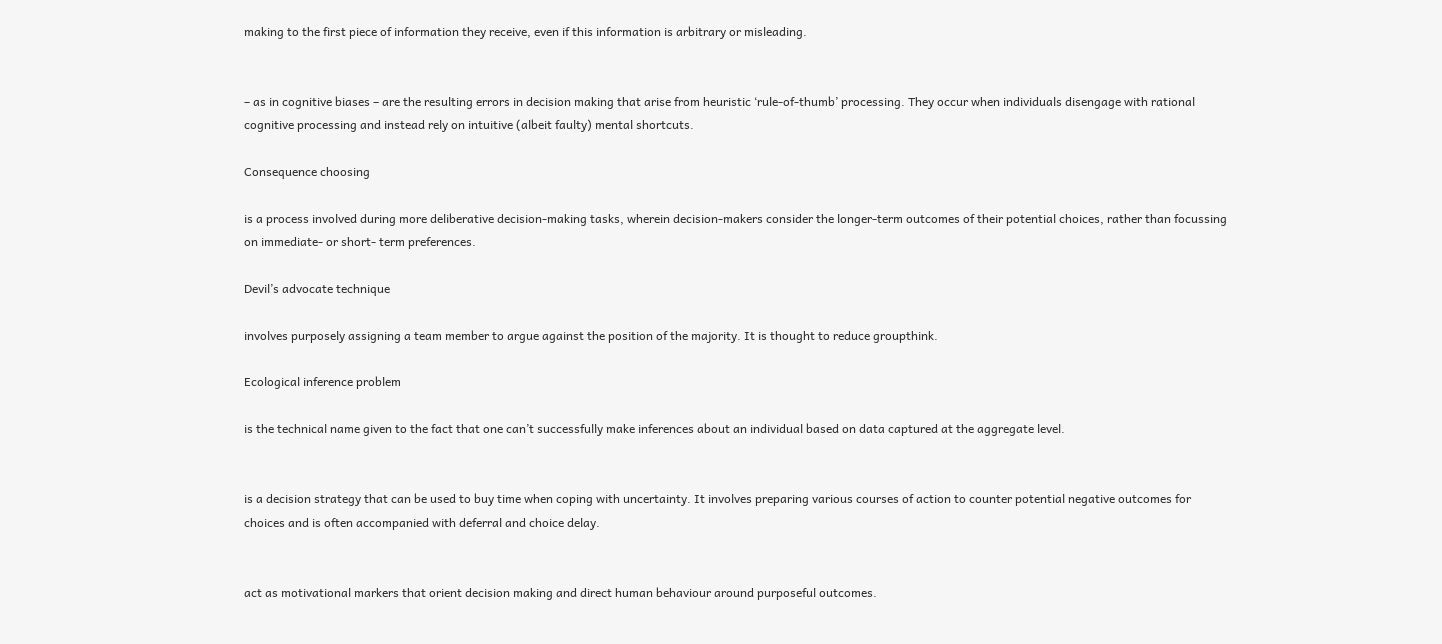making to the first piece of information they receive, even if this information is arbitrary or misleading.


– as in cognitive biases – are the resulting errors in decision making that arise from heuristic ‘rule-of-thumb’ processing. They occur when individuals disengage with rational cognitive processing and instead rely on intuitive (albeit faulty) mental shortcuts.

Consequence choosing

is a process involved during more deliberative decision-making tasks, wherein decision-makers consider the longer-term outcomes of their potential choices, rather than focussing on immediate- or short- term preferences.

Devil’s advocate technique

involves purposely assigning a team member to argue against the position of the majority. It is thought to reduce groupthink.

Ecological inference problem

is the technical name given to the fact that one can’t successfully make inferences about an individual based on data captured at the aggregate level.


is a decision strategy that can be used to buy time when coping with uncertainty. It involves preparing various courses of action to counter potential negative outcomes for choices and is often accompanied with deferral and choice delay.


act as motivational markers that orient decision making and direct human behaviour around purposeful outcomes.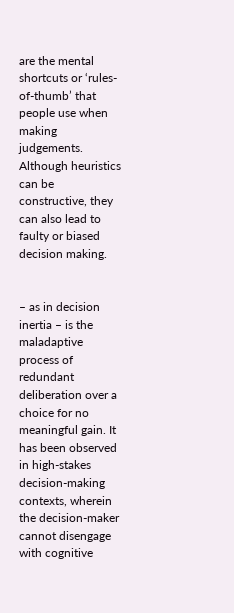are the mental shortcuts or ‘rules-of-thumb’ that people use when making judgements. Although heuristics can be constructive, they can also lead to faulty or biased decision making.


– as in decision inertia – is the maladaptive process of redundant deliberation over a choice for no meaningful gain. It has been observed in high-stakes decision-making contexts, wherein the decision-maker cannot disengage with cognitive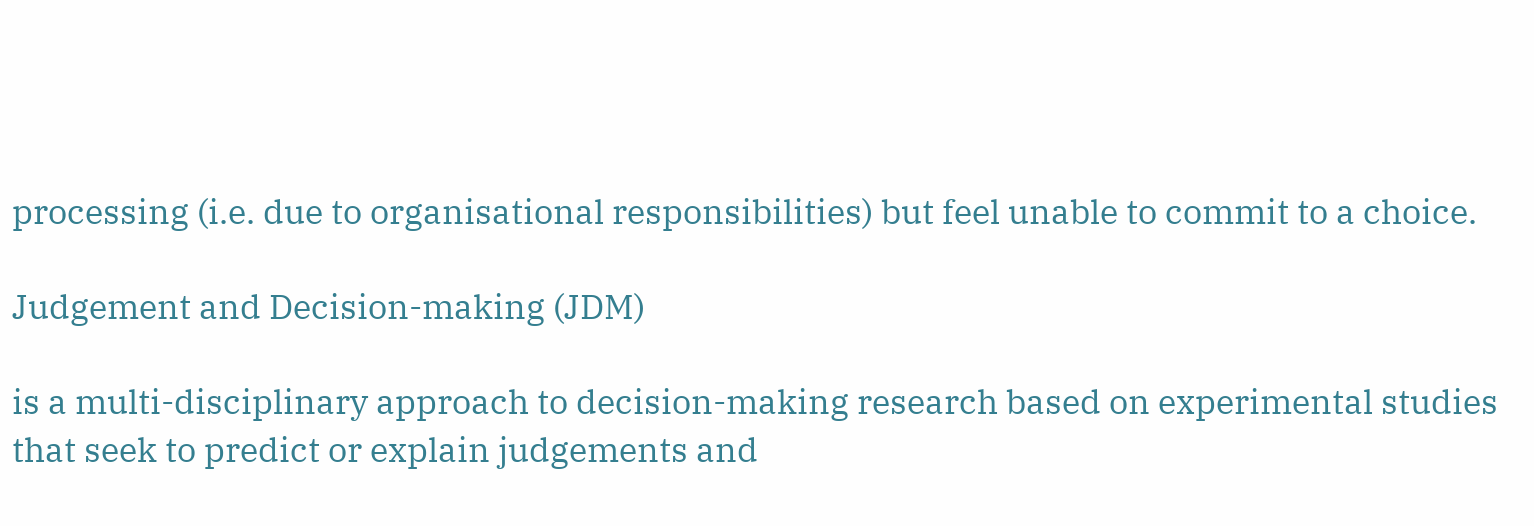processing (i.e. due to organisational responsibilities) but feel unable to commit to a choice.

Judgement and Decision-making (JDM)

is a multi-disciplinary approach to decision-making research based on experimental studies that seek to predict or explain judgements and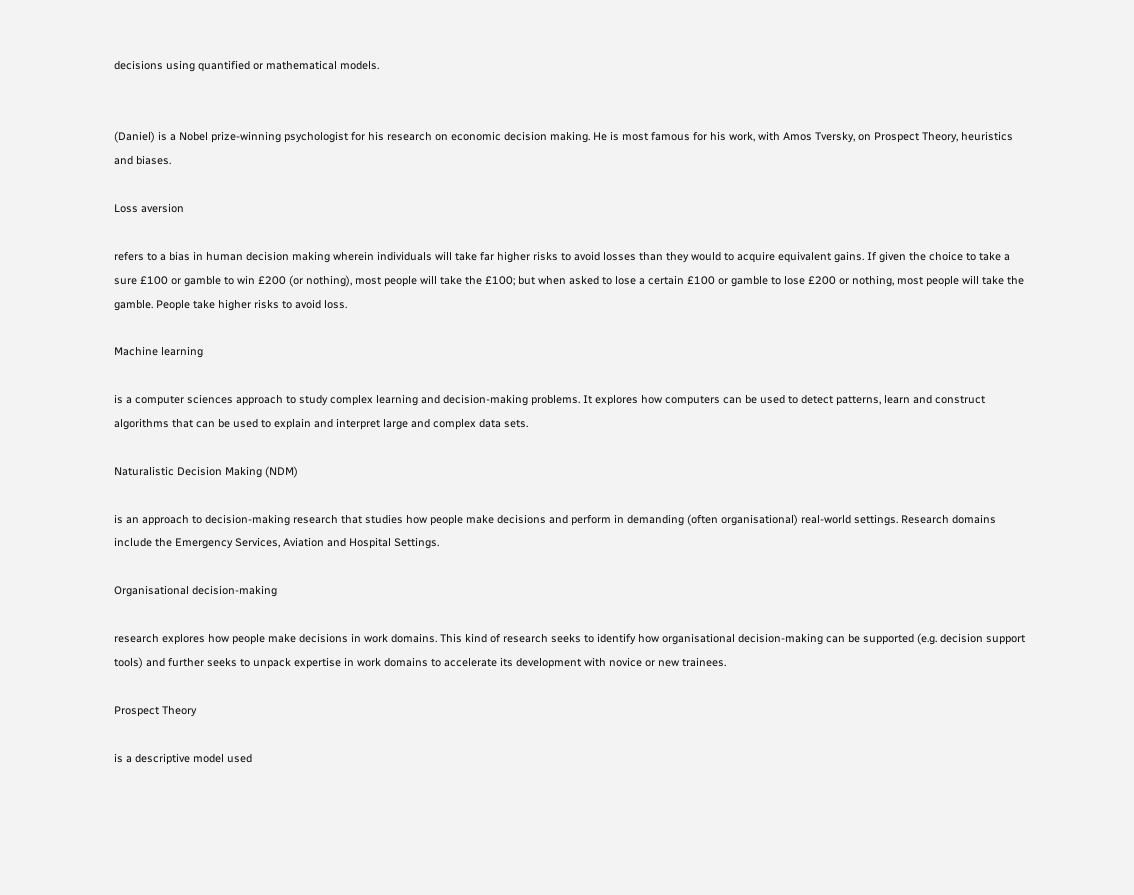decisions using quantified or mathematical models.


(Daniel) is a Nobel prize-winning psychologist for his research on economic decision making. He is most famous for his work, with Amos Tversky, on Prospect Theory, heuristics and biases.

Loss aversion

refers to a bias in human decision making wherein individuals will take far higher risks to avoid losses than they would to acquire equivalent gains. If given the choice to take a sure £100 or gamble to win £200 (or nothing), most people will take the £100; but when asked to lose a certain £100 or gamble to lose £200 or nothing, most people will take the gamble. People take higher risks to avoid loss.

Machine learning

is a computer sciences approach to study complex learning and decision-making problems. It explores how computers can be used to detect patterns, learn and construct algorithms that can be used to explain and interpret large and complex data sets.

Naturalistic Decision Making (NDM)

is an approach to decision-making research that studies how people make decisions and perform in demanding (often organisational) real-world settings. Research domains include the Emergency Services, Aviation and Hospital Settings.

Organisational decision-making

research explores how people make decisions in work domains. This kind of research seeks to identify how organisational decision-making can be supported (e.g. decision support tools) and further seeks to unpack expertise in work domains to accelerate its development with novice or new trainees.

Prospect Theory

is a descriptive model used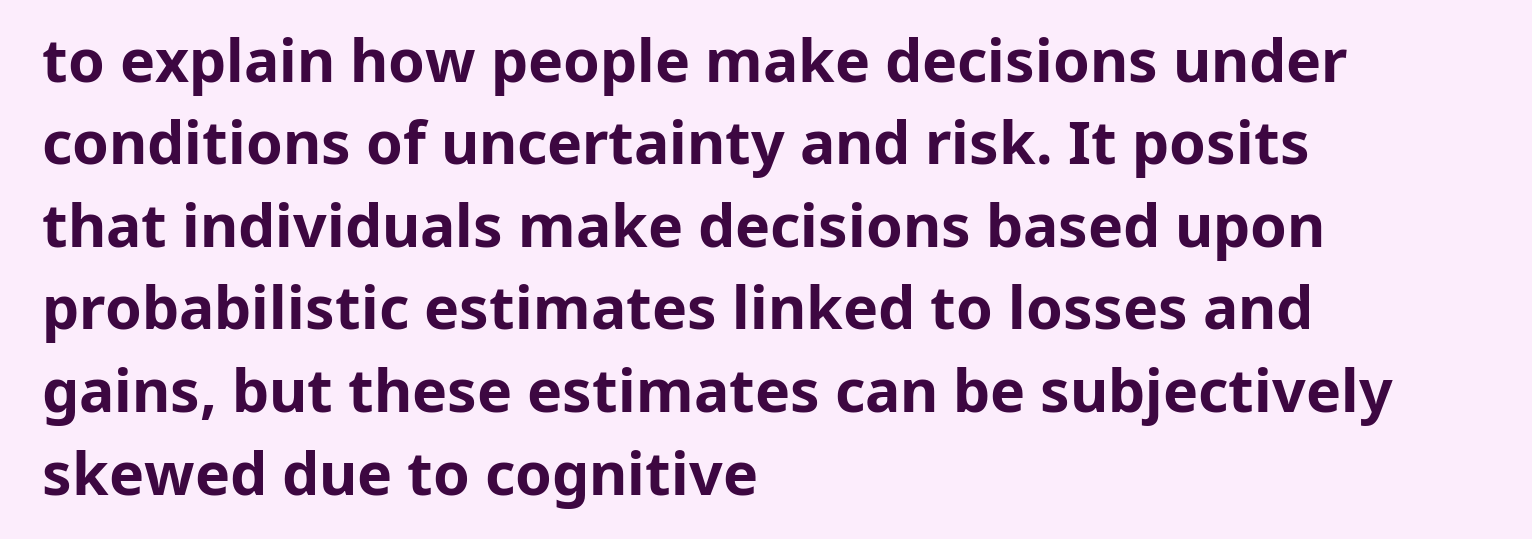to explain how people make decisions under conditions of uncertainty and risk. It posits that individuals make decisions based upon probabilistic estimates linked to losses and gains, but these estimates can be subjectively skewed due to cognitive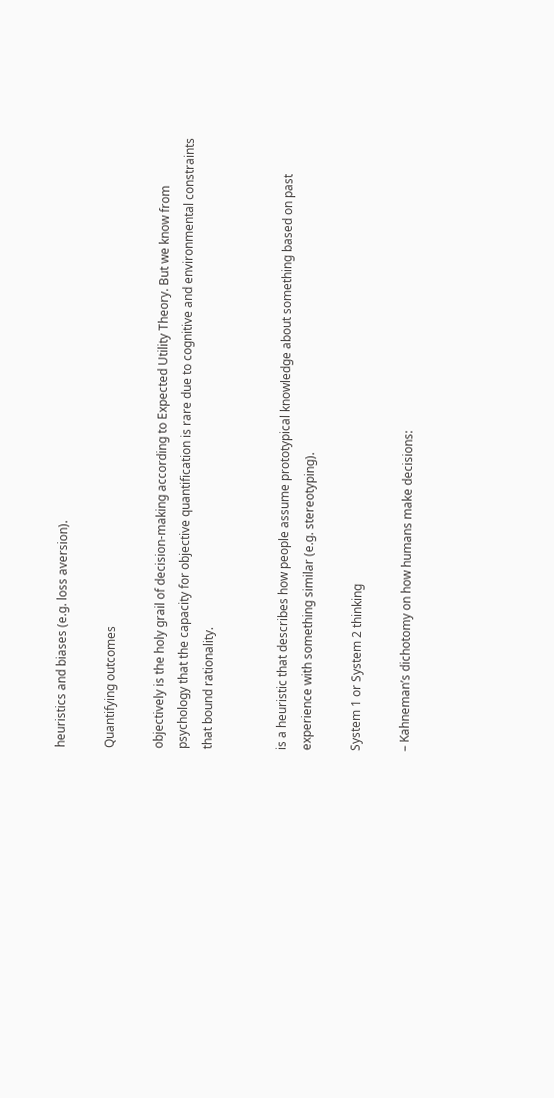heuristics and biases (e.g. loss aversion).

Quantifying outcomes

objectively is the holy grail of decision-making according to Expected Utility Theory. But we know from psychology that the capacity for objective quantification is rare due to cognitive and environmental constraints that bound rationality.


is a heuristic that describes how people assume prototypical knowledge about something based on past experience with something similar (e.g. stereotyping).

System 1 or System 2 thinking

– Kahneman’s dichotomy on how humans make decisions: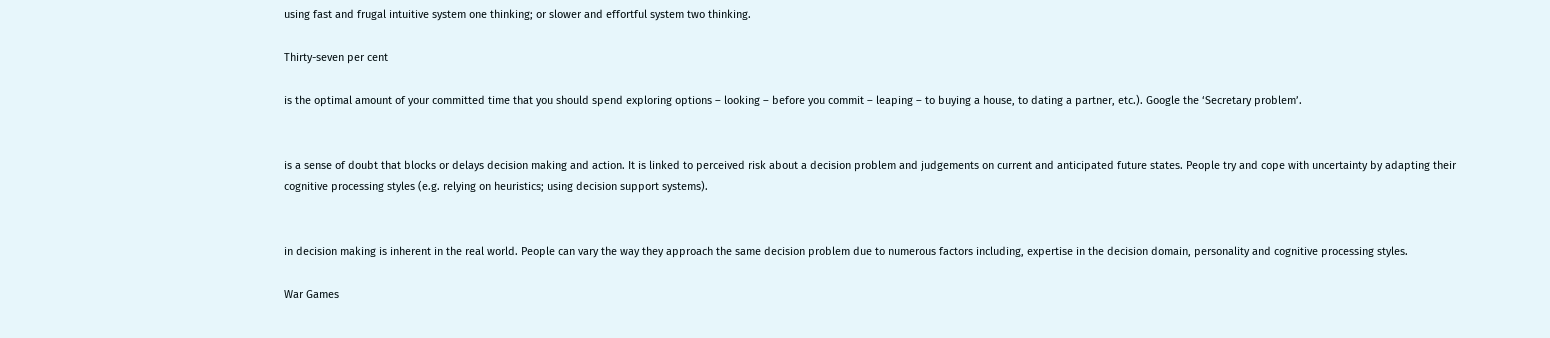using fast and frugal intuitive system one thinking; or slower and effortful system two thinking.

Thirty-seven per cent

is the optimal amount of your committed time that you should spend exploring options – looking – before you commit – leaping – to buying a house, to dating a partner, etc.). Google the ‘Secretary problem’.


is a sense of doubt that blocks or delays decision making and action. It is linked to perceived risk about a decision problem and judgements on current and anticipated future states. People try and cope with uncertainty by adapting their cognitive processing styles (e.g. relying on heuristics; using decision support systems).


in decision making is inherent in the real world. People can vary the way they approach the same decision problem due to numerous factors including, expertise in the decision domain, personality and cognitive processing styles.

War Games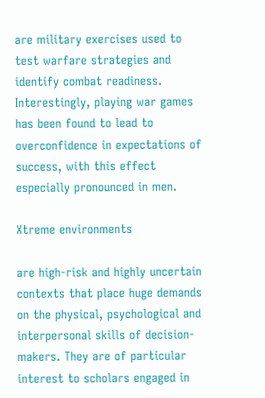are military exercises used to test warfare strategies and identify combat readiness. Interestingly, playing war games has been found to lead to overconfidence in expectations of success, with this effect especially pronounced in men.

Xtreme environments

are high-risk and highly uncertain contexts that place huge demands on the physical, psychological and interpersonal skills of decision-makers. They are of particular interest to scholars engaged in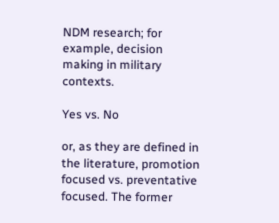NDM research; for example, decision making in military contexts.

Yes vs. No

or, as they are defined in the literature, promotion focused vs. preventative focused. The former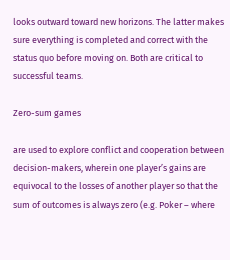looks outward toward new horizons. The latter makes sure everything is completed and correct with the status quo before moving on. Both are critical to successful teams.

Zero-sum games

are used to explore conflict and cooperation between decision-makers, wherein one player’s gains are equivocal to the losses of another player so that the sum of outcomes is always zero (e.g. Poker – where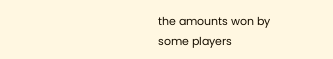the amounts won by some players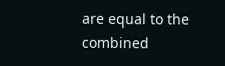are equal to the combined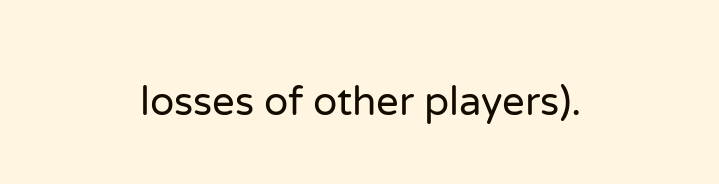losses of other players).